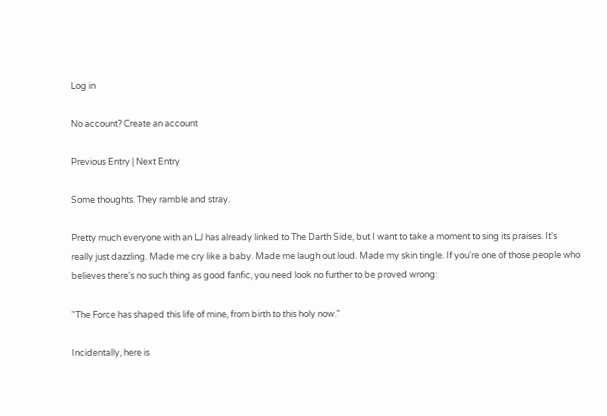Log in

No account? Create an account

Previous Entry | Next Entry

Some thoughts. They ramble and stray.

Pretty much everyone with an LJ has already linked to The Darth Side, but I want to take a moment to sing its praises. It's really just dazzling. Made me cry like a baby. Made me laugh out loud. Made my skin tingle. If you're one of those people who believes there's no such thing as good fanfic, you need look no further to be proved wrong:

"The Force has shaped this life of mine, from birth to this holy now."

Incidentally, here is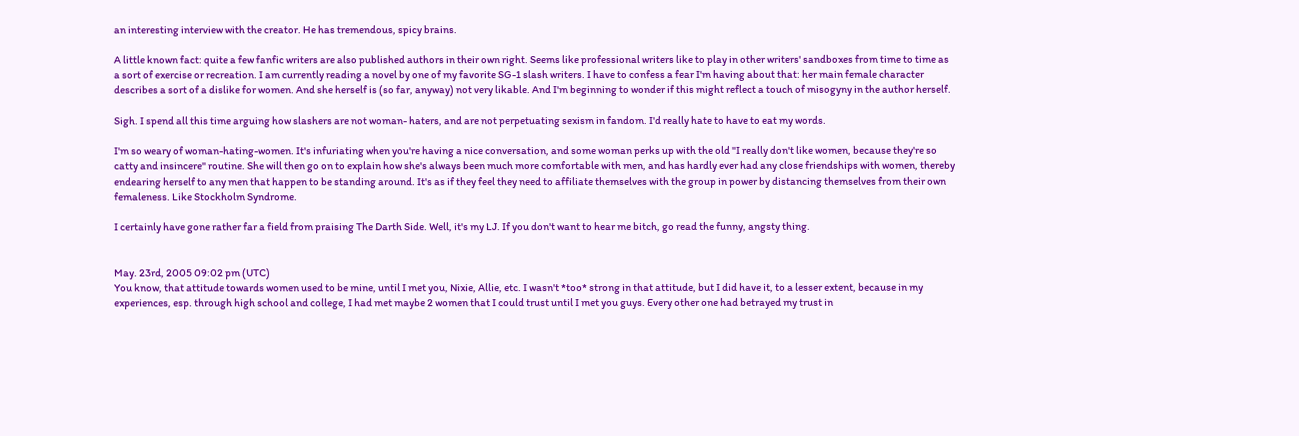an interesting interview with the creator. He has tremendous, spicy brains.

A little known fact: quite a few fanfic writers are also published authors in their own right. Seems like professional writers like to play in other writers' sandboxes from time to time as a sort of exercise or recreation. I am currently reading a novel by one of my favorite SG-1 slash writers. I have to confess a fear I'm having about that: her main female character describes a sort of a dislike for women. And she herself is (so far, anyway) not very likable. And I'm beginning to wonder if this might reflect a touch of misogyny in the author herself.

Sigh. I spend all this time arguing how slashers are not woman- haters, and are not perpetuating sexism in fandom. I'd really hate to have to eat my words.

I'm so weary of woman-hating-women. It's infuriating when you're having a nice conversation, and some woman perks up with the old "I really don't like women, because they're so catty and insincere" routine. She will then go on to explain how she's always been much more comfortable with men, and has hardly ever had any close friendships with women, thereby endearing herself to any men that happen to be standing around. It's as if they feel they need to affiliate themselves with the group in power by distancing themselves from their own femaleness. Like Stockholm Syndrome.

I certainly have gone rather far a field from praising The Darth Side. Well, it's my LJ. If you don't want to hear me bitch, go read the funny, angsty thing.


May. 23rd, 2005 09:02 pm (UTC)
You know, that attitude towards women used to be mine, until I met you, Nixie, Allie, etc. I wasn't *too* strong in that attitude, but I did have it, to a lesser extent, because in my experiences, esp. through high school and college, I had met maybe 2 women that I could trust until I met you guys. Every other one had betrayed my trust in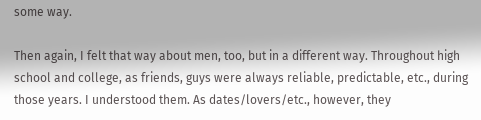some way.

Then again, I felt that way about men, too, but in a different way. Throughout high school and college, as friends, guys were always reliable, predictable, etc., during those years. I understood them. As dates/lovers/etc., however, they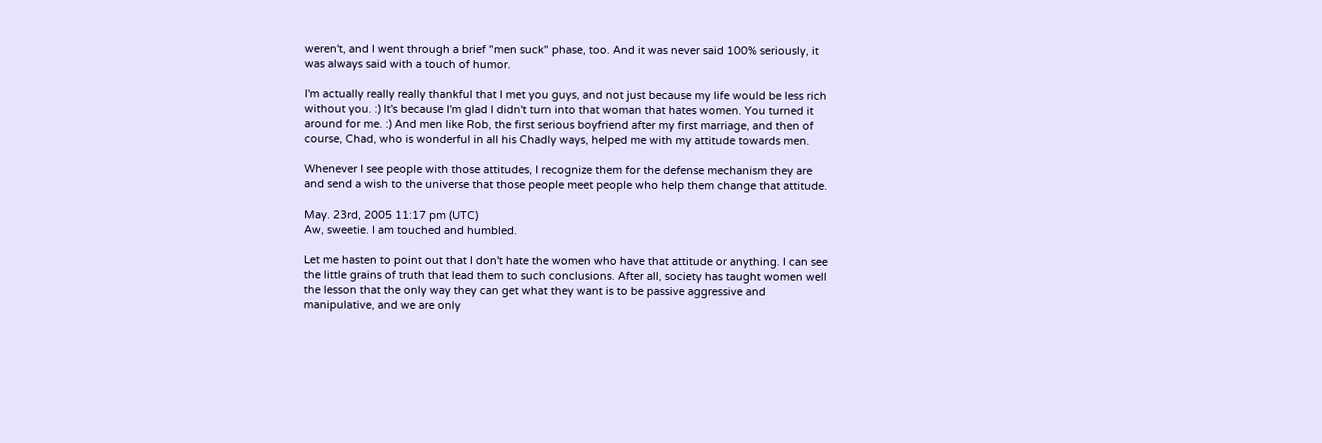weren't, and I went through a brief "men suck" phase, too. And it was never said 100% seriously, it was always said with a touch of humor.

I'm actually really really thankful that I met you guys, and not just because my life would be less rich without you. :) It's because I'm glad I didn't turn into that woman that hates women. You turned it around for me. :) And men like Rob, the first serious boyfriend after my first marriage, and then of course, Chad, who is wonderful in all his Chadly ways, helped me with my attitude towards men.

Whenever I see people with those attitudes, I recognize them for the defense mechanism they are and send a wish to the universe that those people meet people who help them change that attitude.

May. 23rd, 2005 11:17 pm (UTC)
Aw, sweetie. I am touched and humbled.

Let me hasten to point out that I don't hate the women who have that attitude or anything. I can see the little grains of truth that lead them to such conclusions. After all, society has taught women well the lesson that the only way they can get what they want is to be passive aggressive and manipulative, and we are only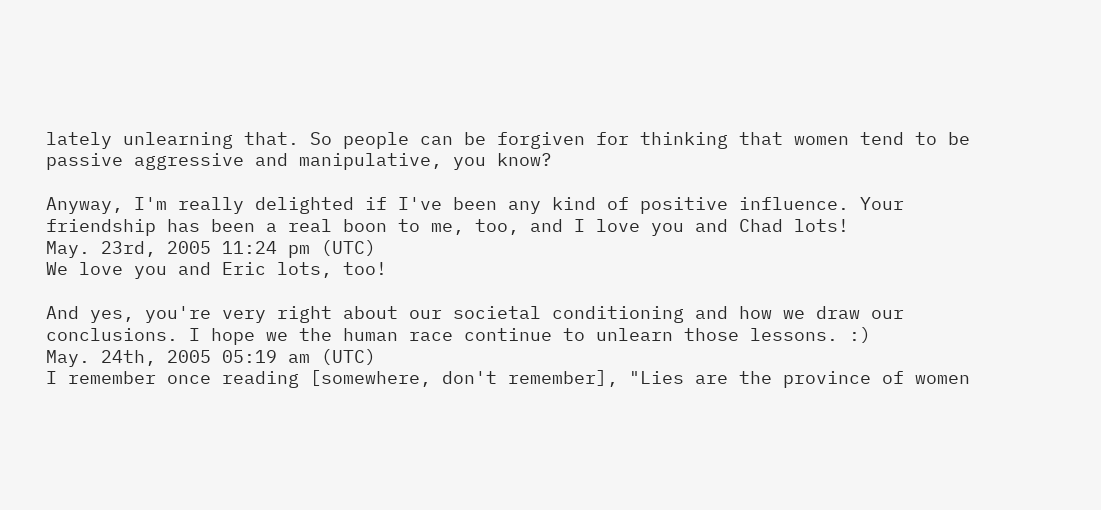lately unlearning that. So people can be forgiven for thinking that women tend to be passive aggressive and manipulative, you know?

Anyway, I'm really delighted if I've been any kind of positive influence. Your friendship has been a real boon to me, too, and I love you and Chad lots!
May. 23rd, 2005 11:24 pm (UTC)
We love you and Eric lots, too!

And yes, you're very right about our societal conditioning and how we draw our conclusions. I hope we the human race continue to unlearn those lessons. :)
May. 24th, 2005 05:19 am (UTC)
I remember once reading [somewhere, don't remember], "Lies are the province of women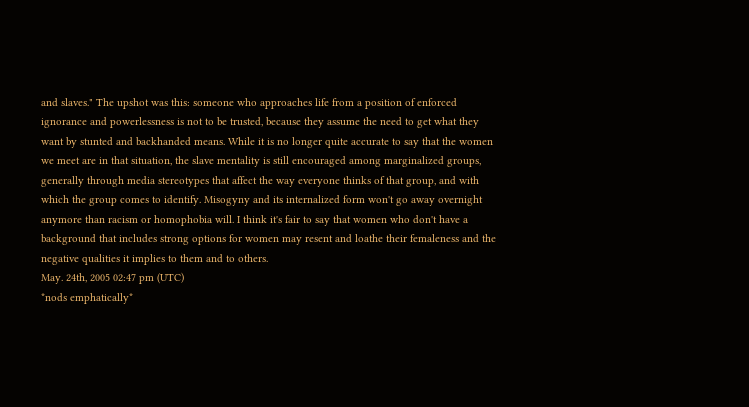and slaves." The upshot was this: someone who approaches life from a position of enforced ignorance and powerlessness is not to be trusted, because they assume the need to get what they want by stunted and backhanded means. While it is no longer quite accurate to say that the women we meet are in that situation, the slave mentality is still encouraged among marginalized groups, generally through media stereotypes that affect the way everyone thinks of that group, and with which the group comes to identify. Misogyny and its internalized form won't go away overnight anymore than racism or homophobia will. I think it's fair to say that women who don't have a background that includes strong options for women may resent and loathe their femaleness and the negative qualities it implies to them and to others.
May. 24th, 2005 02:47 pm (UTC)
*nods emphatically*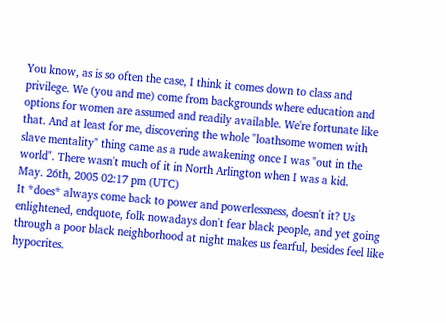You know, as is so often the case, I think it comes down to class and privilege. We (you and me) come from backgrounds where education and options for women are assumed and readily available. We're fortunate like that. And at least for me, discovering the whole "loathsome women with slave mentality" thing came as a rude awakening once I was "out in the world". There wasn't much of it in North Arlington when I was a kid.
May. 26th, 2005 02:17 pm (UTC)
It *does* always come back to power and powerlessness, doesn't it? Us enlightened, endquote, folk nowadays don't fear black people, and yet going through a poor black neighborhood at night makes us fearful, besides feel like hypocrites.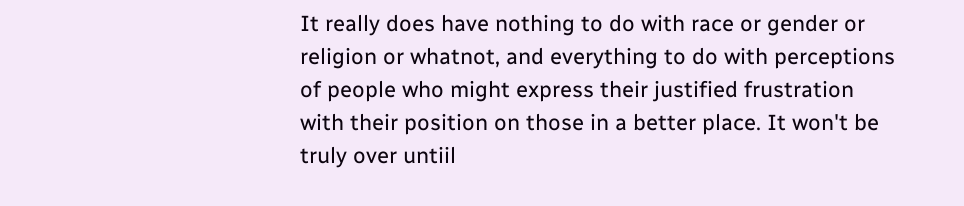It really does have nothing to do with race or gender or religion or whatnot, and everything to do with perceptions of people who might express their justified frustration with their position on those in a better place. It won't be truly over untiil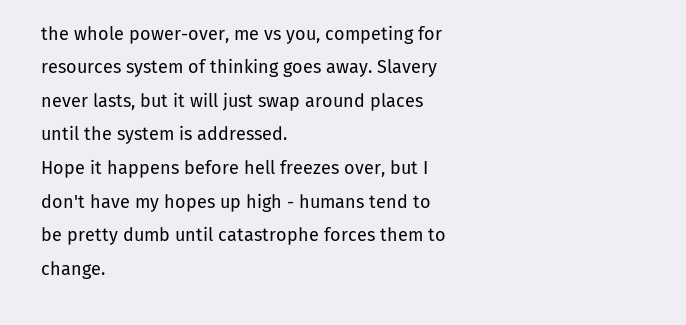the whole power-over, me vs you, competing for resources system of thinking goes away. Slavery never lasts, but it will just swap around places until the system is addressed.
Hope it happens before hell freezes over, but I don't have my hopes up high - humans tend to be pretty dumb until catastrophe forces them to change.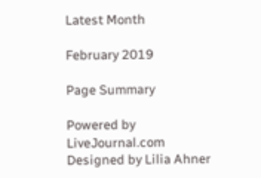Latest Month

February 2019

Page Summary

Powered by LiveJournal.com
Designed by Lilia Ahner